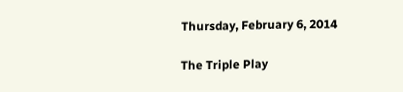Thursday, February 6, 2014

The Triple Play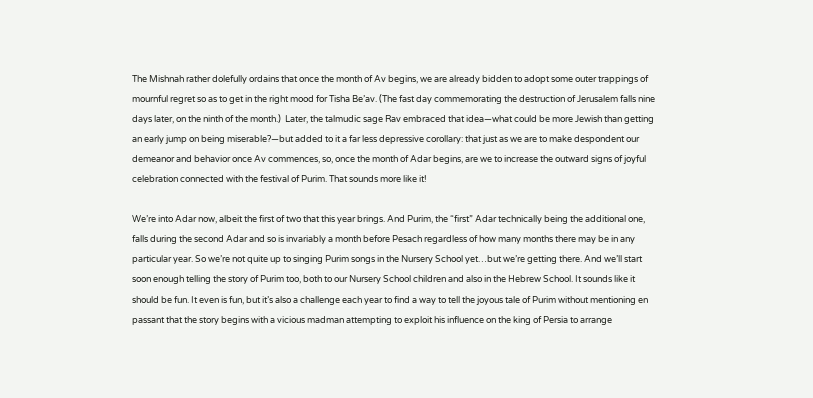The Mishnah rather dolefully ordains that once the month of Av begins, we are already bidden to adopt some outer trappings of mournful regret so as to get in the right mood for Tisha Be’av. (The fast day commemorating the destruction of Jerusalem falls nine days later, on the ninth of the month.)  Later, the talmudic sage Rav embraced that idea—what could be more Jewish than getting an early jump on being miserable?—but added to it a far less depressive corollary: that just as we are to make despondent our demeanor and behavior once Av commences, so, once the month of Adar begins, are we to increase the outward signs of joyful celebration connected with the festival of Purim. That sounds more like it!

We’re into Adar now, albeit the first of two that this year brings. And Purim, the “first” Adar technically being the additional one, falls during the second Adar and so is invariably a month before Pesach regardless of how many months there may be in any particular year. So we’re not quite up to singing Purim songs in the Nursery School yet…but we’re getting there. And we’ll start soon enough telling the story of Purim too, both to our Nursery School children and also in the Hebrew School. It sounds like it should be fun. It even is fun, but it’s also a challenge each year to find a way to tell the joyous tale of Purim without mentioning en passant that the story begins with a vicious madman attempting to exploit his influence on the king of Persia to arrange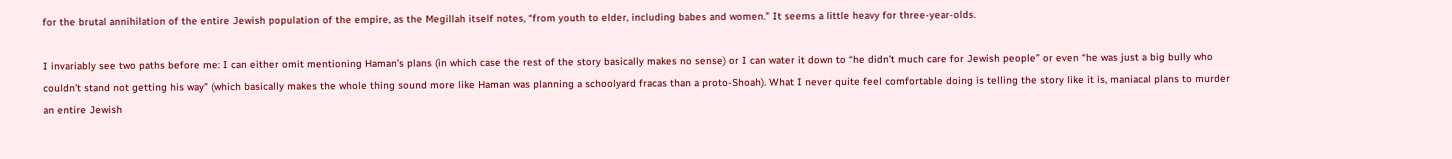for the brutal annihilation of the entire Jewish population of the empire, as the Megillah itself notes, “from youth to elder, including babes and women.” It seems a little heavy for three-year-olds.

I invariably see two paths before me: I can either omit mentioning Haman’s plans (in which case the rest of the story basically makes no sense) or I can water it down to “he didn’t much care for Jewish people” or even “he was just a big bully who couldn’t stand not getting his way” (which basically makes the whole thing sound more like Haman was planning a schoolyard fracas than a proto-Shoah). What I never quite feel comfortable doing is telling the story like it is, maniacal plans to murder an entire Jewish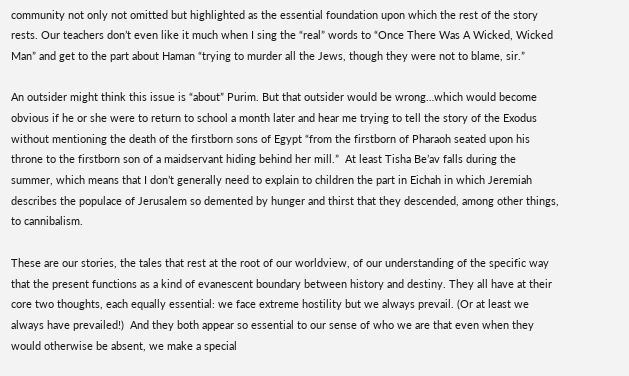community not only not omitted but highlighted as the essential foundation upon which the rest of the story rests. Our teachers don’t even like it much when I sing the “real” words to “Once There Was A Wicked, Wicked Man” and get to the part about Haman “trying to murder all the Jews, though they were not to blame, sir.”

An outsider might think this issue is “about” Purim. But that outsider would be wrong…which would become obvious if he or she were to return to school a month later and hear me trying to tell the story of the Exodus without mentioning the death of the firstborn sons of Egypt “from the firstborn of Pharaoh seated upon his throne to the firstborn son of a maidservant hiding behind her mill.”  At least Tisha Be’av falls during the summer, which means that I don’t generally need to explain to children the part in Eichah in which Jeremiah describes the populace of Jerusalem so demented by hunger and thirst that they descended, among other things, to cannibalism.

These are our stories, the tales that rest at the root of our worldview, of our understanding of the specific way that the present functions as a kind of evanescent boundary between history and destiny. They all have at their core two thoughts, each equally essential: we face extreme hostility but we always prevail. (Or at least we always have prevailed!)  And they both appear so essential to our sense of who we are that even when they would otherwise be absent, we make a special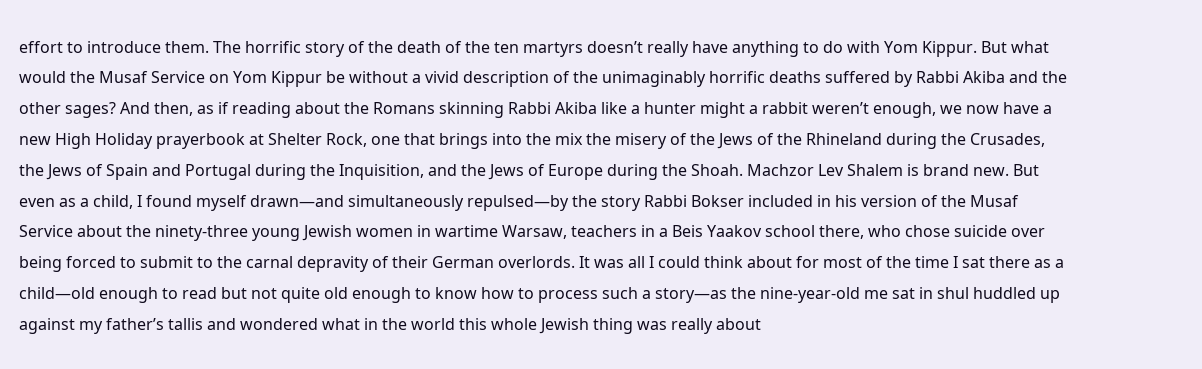effort to introduce them. The horrific story of the death of the ten martyrs doesn’t really have anything to do with Yom Kippur. But what would the Musaf Service on Yom Kippur be without a vivid description of the unimaginably horrific deaths suffered by Rabbi Akiba and the other sages? And then, as if reading about the Romans skinning Rabbi Akiba like a hunter might a rabbit weren’t enough, we now have a new High Holiday prayerbook at Shelter Rock, one that brings into the mix the misery of the Jews of the Rhineland during the Crusades, the Jews of Spain and Portugal during the Inquisition, and the Jews of Europe during the Shoah. Machzor Lev Shalem is brand new. But even as a child, I found myself drawn—and simultaneously repulsed—by the story Rabbi Bokser included in his version of the Musaf Service about the ninety-three young Jewish women in wartime Warsaw, teachers in a Beis Yaakov school there, who chose suicide over being forced to submit to the carnal depravity of their German overlords. It was all I could think about for most of the time I sat there as a child—old enough to read but not quite old enough to know how to process such a story—as the nine-year-old me sat in shul huddled up against my father’s tallis and wondered what in the world this whole Jewish thing was really about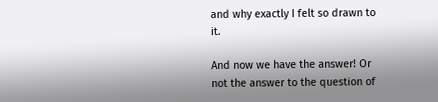and why exactly I felt so drawn to it.

And now we have the answer! Or not the answer to the question of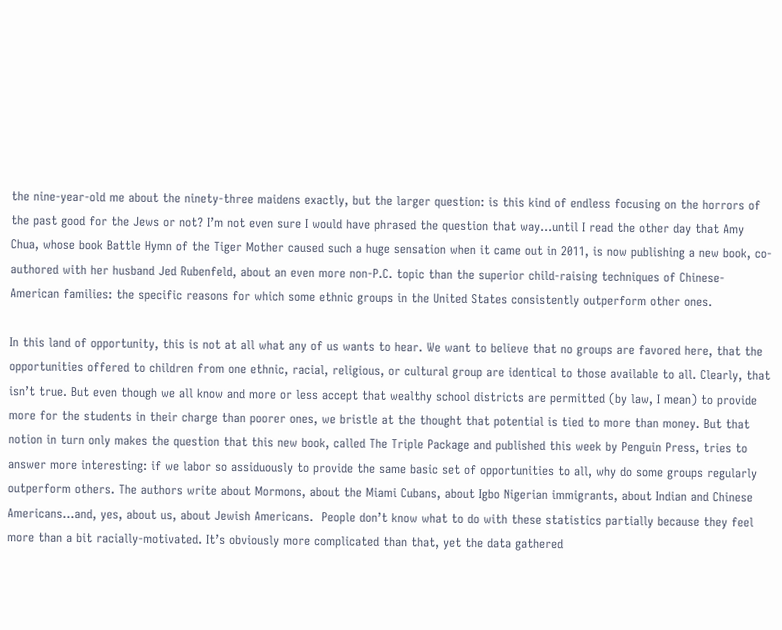the nine-year-old me about the ninety-three maidens exactly, but the larger question: is this kind of endless focusing on the horrors of the past good for the Jews or not? I’m not even sure I would have phrased the question that way…until I read the other day that Amy Chua, whose book Battle Hymn of the Tiger Mother caused such a huge sensation when it came out in 2011, is now publishing a new book, co-authored with her husband Jed Rubenfeld, about an even more non-P.C. topic than the superior child-raising techniques of Chinese-American families: the specific reasons for which some ethnic groups in the United States consistently outperform other ones.

In this land of opportunity, this is not at all what any of us wants to hear. We want to believe that no groups are favored here, that the opportunities offered to children from one ethnic, racial, religious, or cultural group are identical to those available to all. Clearly, that isn’t true. But even though we all know and more or less accept that wealthy school districts are permitted (by law, I mean) to provide more for the students in their charge than poorer ones, we bristle at the thought that potential is tied to more than money. But that notion in turn only makes the question that this new book, called The Triple Package and published this week by Penguin Press, tries to answer more interesting: if we labor so assiduously to provide the same basic set of opportunities to all, why do some groups regularly outperform others. The authors write about Mormons, about the Miami Cubans, about Igbo Nigerian immigrants, about Indian and Chinese Americans…and, yes, about us, about Jewish Americans.  People don’t know what to do with these statistics partially because they feel more than a bit racially-motivated. It’s obviously more complicated than that, yet the data gathered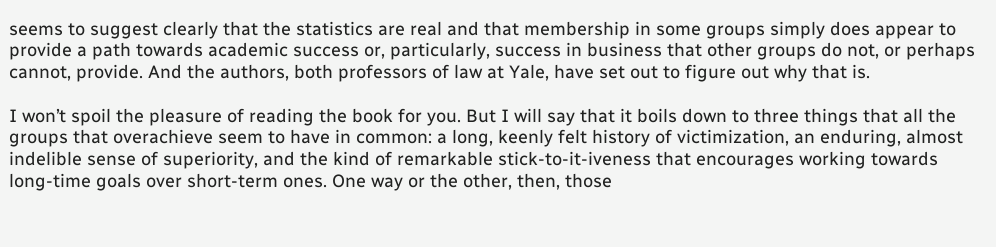seems to suggest clearly that the statistics are real and that membership in some groups simply does appear to provide a path towards academic success or, particularly, success in business that other groups do not, or perhaps cannot, provide. And the authors, both professors of law at Yale, have set out to figure out why that is.

I won’t spoil the pleasure of reading the book for you. But I will say that it boils down to three things that all the groups that overachieve seem to have in common: a long, keenly felt history of victimization, an enduring, almost indelible sense of superiority, and the kind of remarkable stick-to-it-iveness that encourages working towards long-time goals over short-term ones. One way or the other, then, those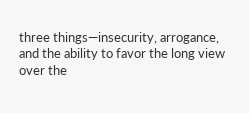three things—insecurity, arrogance, and the ability to favor the long view over the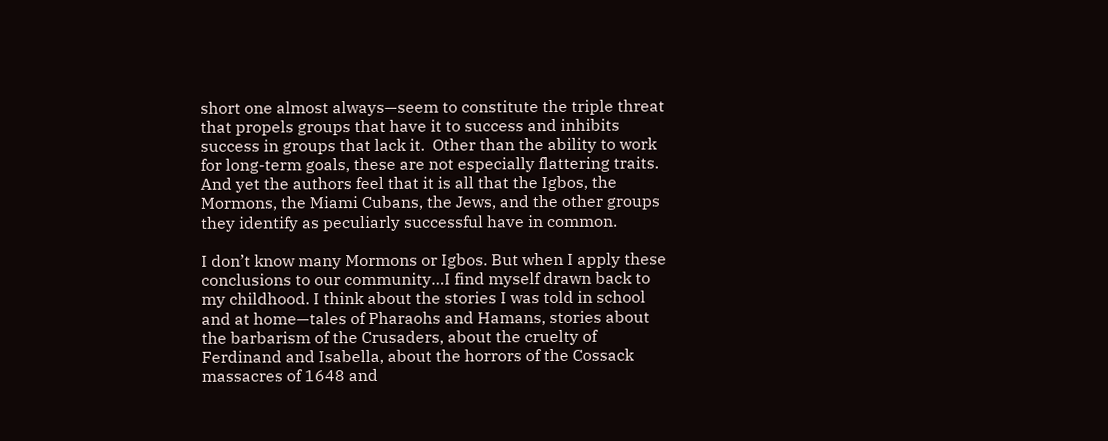short one almost always—seem to constitute the triple threat that propels groups that have it to success and inhibits success in groups that lack it.  Other than the ability to work for long-term goals, these are not especially flattering traits. And yet the authors feel that it is all that the Igbos, the Mormons, the Miami Cubans, the Jews, and the other groups they identify as peculiarly successful have in common.

I don’t know many Mormons or Igbos. But when I apply these conclusions to our community…I find myself drawn back to my childhood. I think about the stories I was told in school and at home—tales of Pharaohs and Hamans, stories about the barbarism of the Crusaders, about the cruelty of Ferdinand and Isabella, about the horrors of the Cossack massacres of 1648 and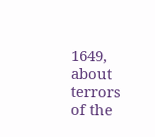1649, about terrors of the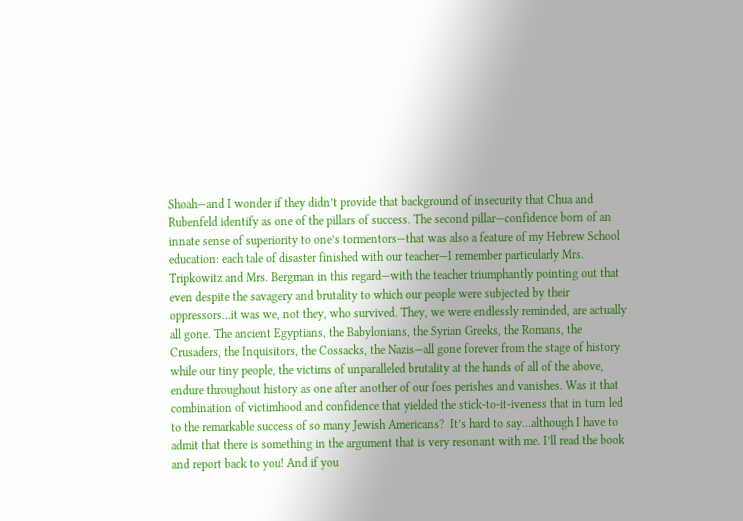Shoah—and I wonder if they didn’t provide that background of insecurity that Chua and Rubenfeld identify as one of the pillars of success. The second pillar—confidence born of an innate sense of superiority to one’s tormentors—that was also a feature of my Hebrew School education: each tale of disaster finished with our teacher—I remember particularly Mrs. Tripkowitz and Mrs. Bergman in this regard—with the teacher triumphantly pointing out that even despite the savagery and brutality to which our people were subjected by their oppressors…it was we, not they, who survived. They, we were endlessly reminded, are actually all gone. The ancient Egyptians, the Babylonians, the Syrian Greeks, the Romans, the Crusaders, the Inquisitors, the Cossacks, the Nazis—all gone forever from the stage of history while our tiny people, the victims of unparalleled brutality at the hands of all of the above, endure throughout history as one after another of our foes perishes and vanishes. Was it that combination of victimhood and confidence that yielded the stick-to-it-iveness that in turn led to the remarkable success of so many Jewish Americans?  It’s hard to say…although I have to admit that there is something in the argument that is very resonant with me. I’ll read the book and report back to you! And if you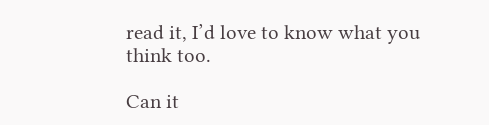read it, I’d love to know what you think too.

Can it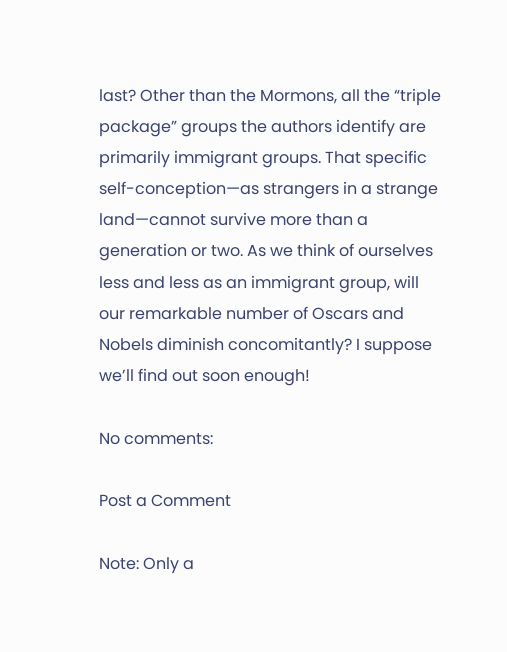last? Other than the Mormons, all the “triple package” groups the authors identify are primarily immigrant groups. That specific self-conception—as strangers in a strange land—cannot survive more than a generation or two. As we think of ourselves less and less as an immigrant group, will our remarkable number of Oscars and Nobels diminish concomitantly? I suppose we’ll find out soon enough!

No comments:

Post a Comment

Note: Only a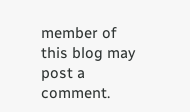member of this blog may post a comment.